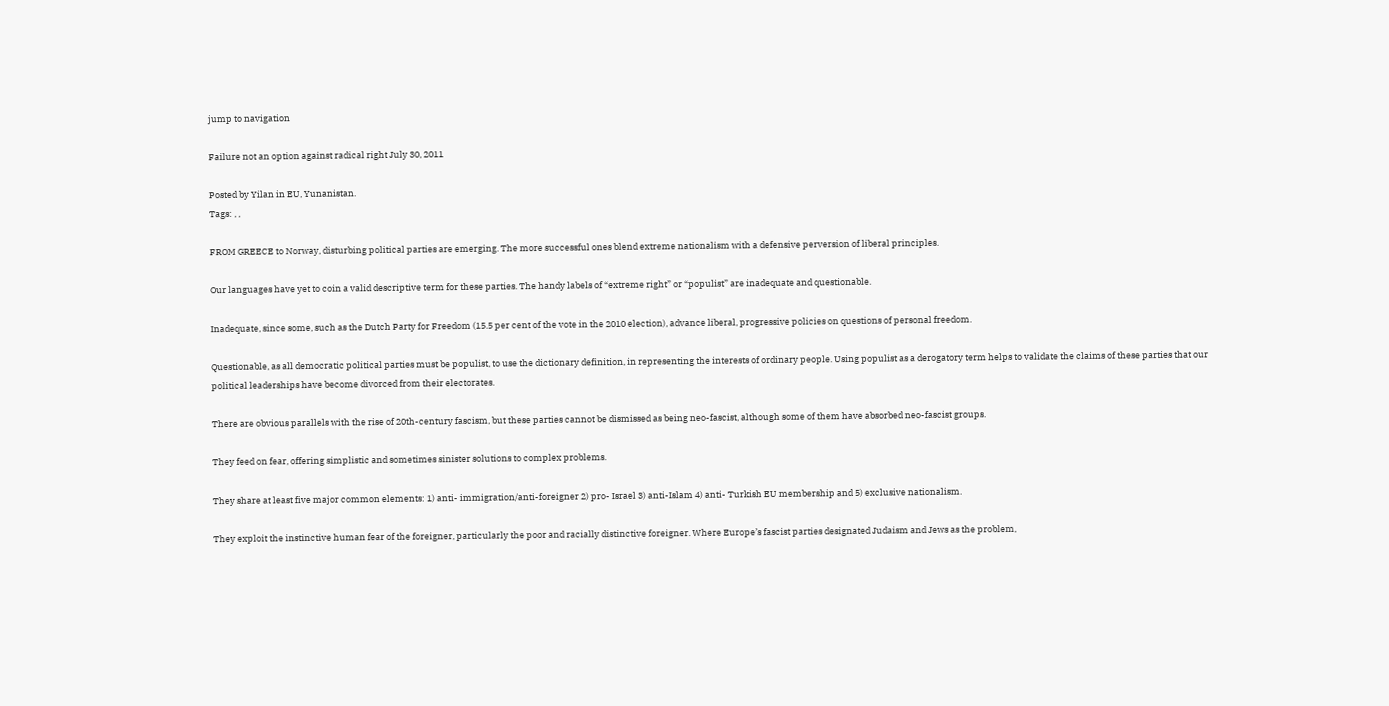jump to navigation

Failure not an option against radical right July 30, 2011

Posted by Yilan in EU, Yunanistan.
Tags: , ,

FROM GREECE to Norway, disturbing political parties are emerging. The more successful ones blend extreme nationalism with a defensive perversion of liberal principles.

Our languages have yet to coin a valid descriptive term for these parties. The handy labels of “extreme right” or “populist” are inadequate and questionable.

Inadequate, since some, such as the Dutch Party for Freedom (15.5 per cent of the vote in the 2010 election), advance liberal, progressive policies on questions of personal freedom.

Questionable, as all democratic political parties must be populist, to use the dictionary definition, in representing the interests of ordinary people. Using populist as a derogatory term helps to validate the claims of these parties that our political leaderships have become divorced from their electorates.

There are obvious parallels with the rise of 20th-century fascism, but these parties cannot be dismissed as being neo-fascist, although some of them have absorbed neo-fascist groups.

They feed on fear, offering simplistic and sometimes sinister solutions to complex problems.

They share at least five major common elements: 1) anti- immigration/anti-foreigner 2) pro- Israel 3) anti-Islam 4) anti- Turkish EU membership and 5) exclusive nationalism.

They exploit the instinctive human fear of the foreigner, particularly the poor and racially distinctive foreigner. Where Europe’s fascist parties designated Judaism and Jews as the problem,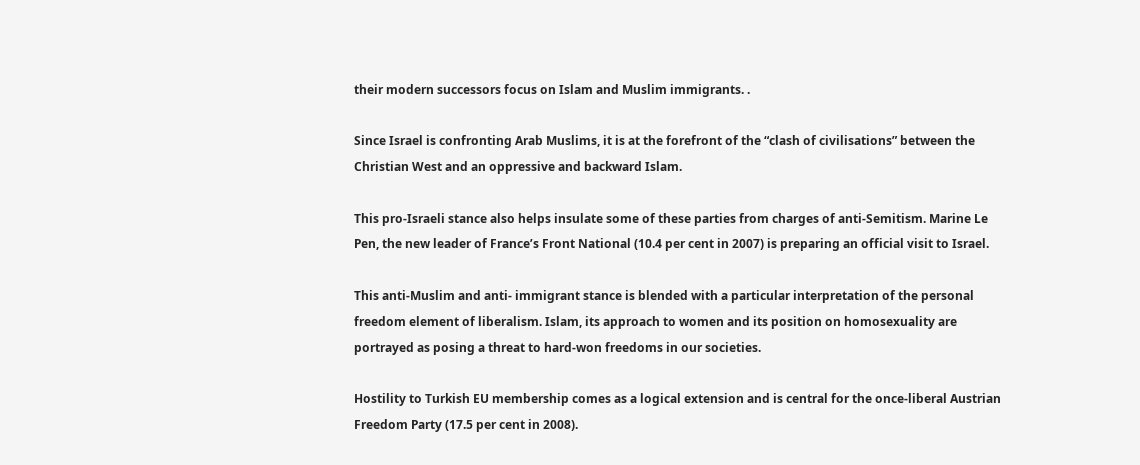their modern successors focus on Islam and Muslim immigrants. .

Since Israel is confronting Arab Muslims, it is at the forefront of the “clash of civilisations” between the Christian West and an oppressive and backward Islam.

This pro-Israeli stance also helps insulate some of these parties from charges of anti-Semitism. Marine Le Pen, the new leader of France’s Front National (10.4 per cent in 2007) is preparing an official visit to Israel.

This anti-Muslim and anti- immigrant stance is blended with a particular interpretation of the personal freedom element of liberalism. Islam, its approach to women and its position on homosexuality are portrayed as posing a threat to hard-won freedoms in our societies.

Hostility to Turkish EU membership comes as a logical extension and is central for the once-liberal Austrian Freedom Party (17.5 per cent in 2008).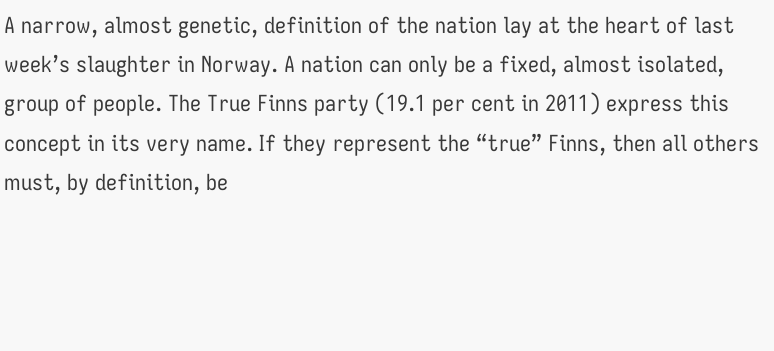A narrow, almost genetic, definition of the nation lay at the heart of last week’s slaughter in Norway. A nation can only be a fixed, almost isolated, group of people. The True Finns party (19.1 per cent in 2011) express this concept in its very name. If they represent the “true” Finns, then all others must, by definition, be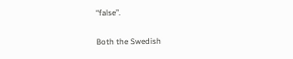“false”.

Both the Swedish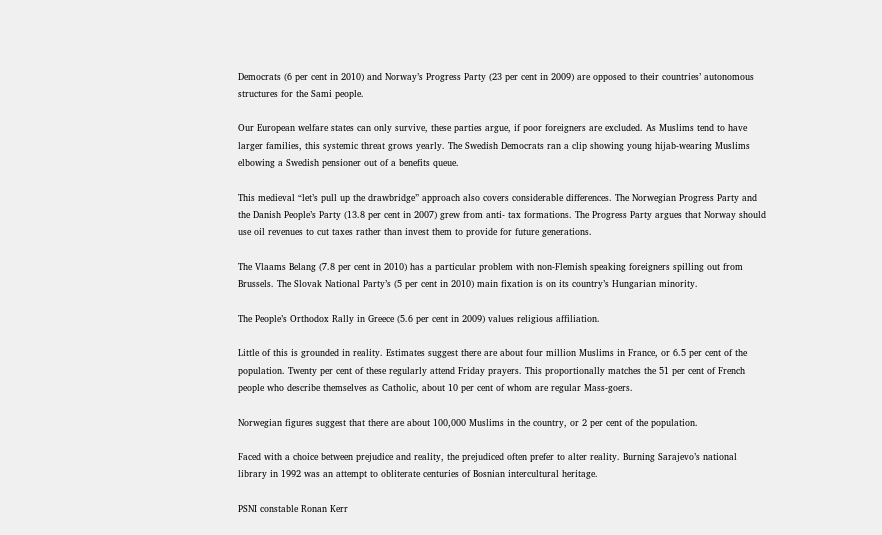Democrats (6 per cent in 2010) and Norway’s Progress Party (23 per cent in 2009) are opposed to their countries’ autonomous structures for the Sami people.

Our European welfare states can only survive, these parties argue, if poor foreigners are excluded. As Muslims tend to have larger families, this systemic threat grows yearly. The Swedish Democrats ran a clip showing young hijab-wearing Muslims elbowing a Swedish pensioner out of a benefits queue.

This medieval “let’s pull up the drawbridge” approach also covers considerable differences. The Norwegian Progress Party and the Danish People’s Party (13.8 per cent in 2007) grew from anti- tax formations. The Progress Party argues that Norway should use oil revenues to cut taxes rather than invest them to provide for future generations.

The Vlaams Belang (7.8 per cent in 2010) has a particular problem with non-Flemish speaking foreigners spilling out from Brussels. The Slovak National Party’s (5 per cent in 2010) main fixation is on its country’s Hungarian minority.

The People’s Orthodox Rally in Greece (5.6 per cent in 2009) values religious affiliation.

Little of this is grounded in reality. Estimates suggest there are about four million Muslims in France, or 6.5 per cent of the population. Twenty per cent of these regularly attend Friday prayers. This proportionally matches the 51 per cent of French people who describe themselves as Catholic, about 10 per cent of whom are regular Mass-goers.

Norwegian figures suggest that there are about 100,000 Muslims in the country, or 2 per cent of the population.

Faced with a choice between prejudice and reality, the prejudiced often prefer to alter reality. Burning Sarajevo’s national library in 1992 was an attempt to obliterate centuries of Bosnian intercultural heritage.

PSNI constable Ronan Kerr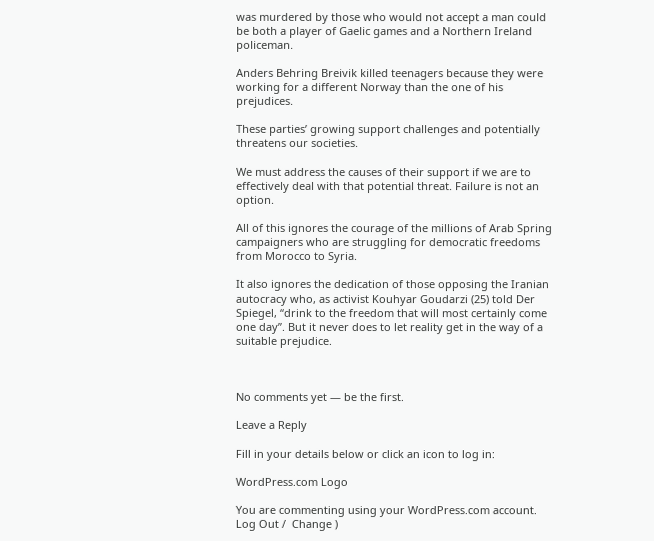was murdered by those who would not accept a man could be both a player of Gaelic games and a Northern Ireland policeman.

Anders Behring Breivik killed teenagers because they were working for a different Norway than the one of his prejudices.

These parties’ growing support challenges and potentially threatens our societies.

We must address the causes of their support if we are to effectively deal with that potential threat. Failure is not an option.

All of this ignores the courage of the millions of Arab Spring campaigners who are struggling for democratic freedoms from Morocco to Syria.

It also ignores the dedication of those opposing the Iranian autocracy who, as activist Kouhyar Goudarzi (25) told Der Spiegel, “drink to the freedom that will most certainly come one day”. But it never does to let reality get in the way of a suitable prejudice.



No comments yet — be the first.

Leave a Reply

Fill in your details below or click an icon to log in:

WordPress.com Logo

You are commenting using your WordPress.com account. Log Out /  Change )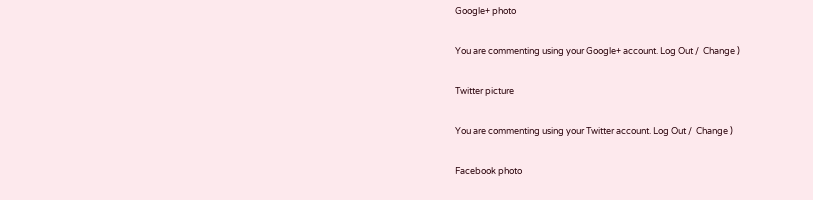Google+ photo

You are commenting using your Google+ account. Log Out /  Change )

Twitter picture

You are commenting using your Twitter account. Log Out /  Change )

Facebook photo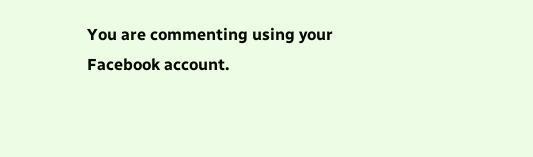You are commenting using your Facebook account.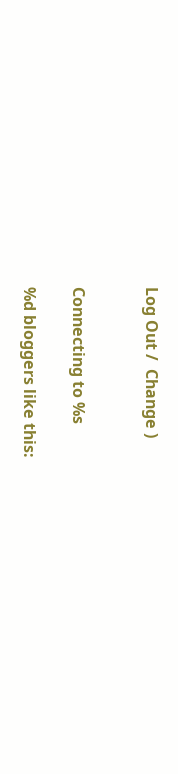Log Out /  Change )


Connecting to %s

%d bloggers like this: